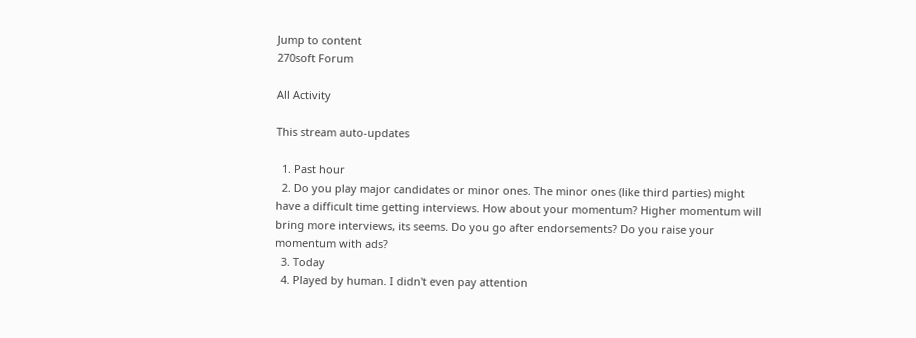Jump to content
270soft Forum

All Activity

This stream auto-updates

  1. Past hour
  2. Do you play major candidates or minor ones. The minor ones (like third parties) might have a difficult time getting interviews. How about your momentum? Higher momentum will bring more interviews, its seems. Do you go after endorsements? Do you raise your momentum with ads?
  3. Today
  4. Played by human. I didn't even pay attention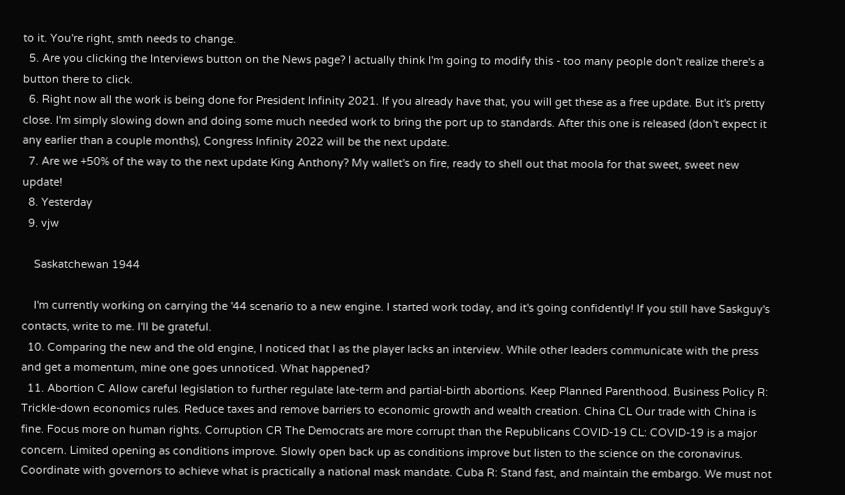to it. You're right, smth needs to change.
  5. Are you clicking the Interviews button on the News page? I actually think I'm going to modify this - too many people don't realize there's a button there to click.
  6. Right now all the work is being done for President Infinity 2021. If you already have that, you will get these as a free update. But it's pretty close. I'm simply slowing down and doing some much needed work to bring the port up to standards. After this one is released (don't expect it any earlier than a couple months), Congress Infinity 2022 will be the next update.
  7. Are we +50% of the way to the next update King Anthony? My wallet's on fire, ready to shell out that moola for that sweet, sweet new update!
  8. Yesterday
  9. vjw

    Saskatchewan 1944

    I'm currently working on carrying the '44 scenario to a new engine. I started work today, and it's going confidently! If you still have Saskguy's contacts, write to me. I'll be grateful.
  10. Comparing the new and the old engine, I noticed that I as the player lacks an interview. While other leaders communicate with the press and get a momentum, mine one goes unnoticed. What happened?
  11. Abortion C Allow careful legislation to further regulate late-term and partial-birth abortions. Keep Planned Parenthood. Business Policy R: Trickle-down economics rules. Reduce taxes and remove barriers to economic growth and wealth creation. China CL Our trade with China is fine. Focus more on human rights. Corruption CR The Democrats are more corrupt than the Republicans COVID-19 CL: COVID-19 is a major concern. Limited opening as conditions improve. Slowly open back up as conditions improve but listen to the science on the coronavirus. Coordinate with governors to achieve what is practically a national mask mandate. Cuba R: Stand fast, and maintain the embargo. We must not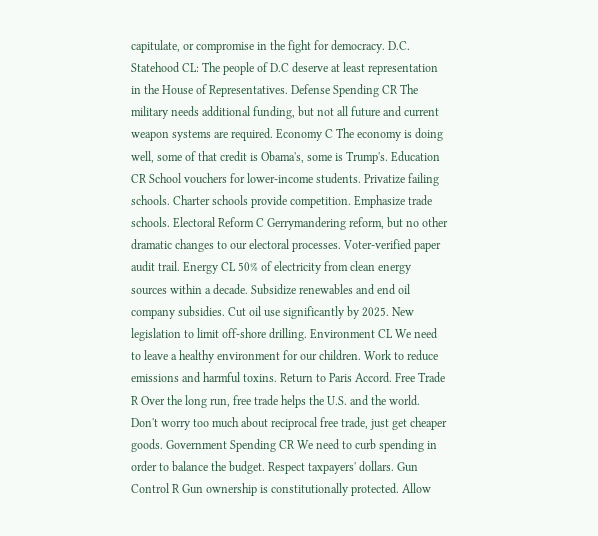capitulate, or compromise in the fight for democracy. D.C. Statehood CL: The people of D.C deserve at least representation in the House of Representatives. Defense Spending CR The military needs additional funding, but not all future and current weapon systems are required. Economy C The economy is doing well, some of that credit is Obama's, some is Trump's. Education CR School vouchers for lower-income students. Privatize failing schools. Charter schools provide competition. Emphasize trade schools. Electoral Reform C Gerrymandering reform, but no other dramatic changes to our electoral processes. Voter-verified paper audit trail. Energy CL 50% of electricity from clean energy sources within a decade. Subsidize renewables and end oil company subsidies. Cut oil use significantly by 2025. New legislation to limit off-shore drilling. Environment CL We need to leave a healthy environment for our children. Work to reduce emissions and harmful toxins. Return to Paris Accord. Free Trade R Over the long run, free trade helps the U.S. and the world. Don't worry too much about reciprocal free trade, just get cheaper goods. Government Spending CR We need to curb spending in order to balance the budget. Respect taxpayers' dollars. Gun Control R Gun ownership is constitutionally protected. Allow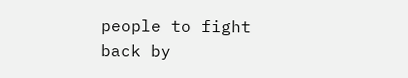people to fight back by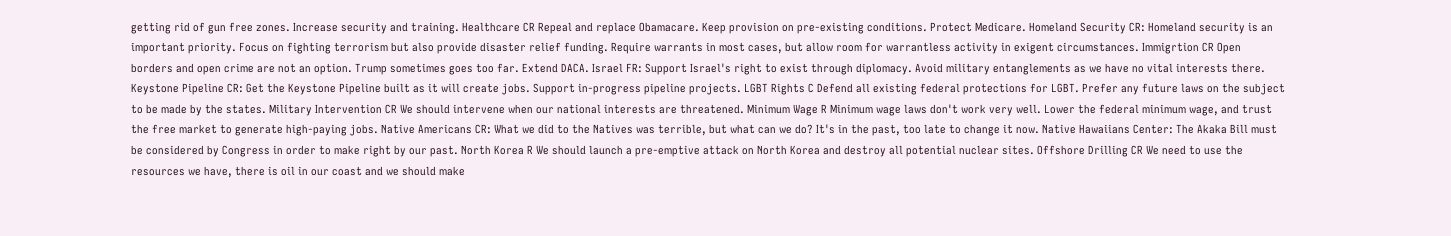getting rid of gun free zones. Increase security and training. Healthcare CR Repeal and replace Obamacare. Keep provision on pre-existing conditions. Protect Medicare. Homeland Security CR: Homeland security is an important priority. Focus on fighting terrorism but also provide disaster relief funding. Require warrants in most cases, but allow room for warrantless activity in exigent circumstances. Immigrtion CR Open borders and open crime are not an option. Trump sometimes goes too far. Extend DACA. Israel FR: Support Israel's right to exist through diplomacy. Avoid military entanglements as we have no vital interests there. Keystone Pipeline CR: Get the Keystone Pipeline built as it will create jobs. Support in-progress pipeline projects. LGBT Rights C Defend all existing federal protections for LGBT. Prefer any future laws on the subject to be made by the states. Military Intervention CR We should intervene when our national interests are threatened. Minimum Wage R Minimum wage laws don't work very well. Lower the federal minimum wage, and trust the free market to generate high-paying jobs. Native Americans CR: What we did to the Natives was terrible, but what can we do? It's in the past, too late to change it now. Native Hawaiians Center: The Akaka Bill must be considered by Congress in order to make right by our past. North Korea R We should launch a pre-emptive attack on North Korea and destroy all potential nuclear sites. Offshore Drilling CR We need to use the resources we have, there is oil in our coast and we should make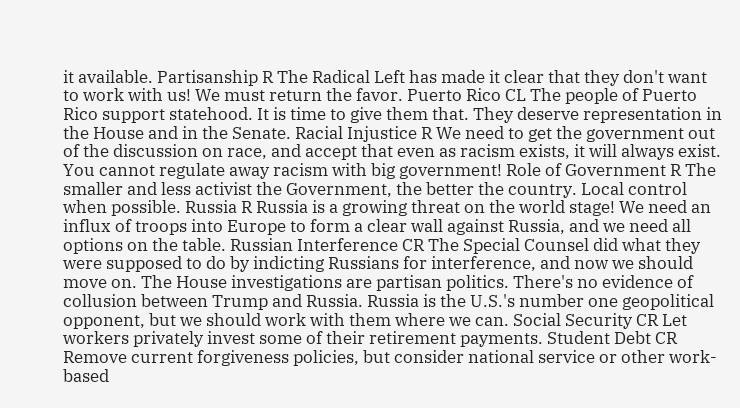it available. Partisanship R The Radical Left has made it clear that they don't want to work with us! We must return the favor. Puerto Rico CL The people of Puerto Rico support statehood. It is time to give them that. They deserve representation in the House and in the Senate. Racial Injustice R We need to get the government out of the discussion on race, and accept that even as racism exists, it will always exist. You cannot regulate away racism with big government! Role of Government R The smaller and less activist the Government, the better the country. Local control when possible. Russia R Russia is a growing threat on the world stage! We need an influx of troops into Europe to form a clear wall against Russia, and we need all options on the table. Russian Interference CR The Special Counsel did what they were supposed to do by indicting Russians for interference, and now we should move on. The House investigations are partisan politics. There's no evidence of collusion between Trump and Russia. Russia is the U.S.'s number one geopolitical opponent, but we should work with them where we can. Social Security CR Let workers privately invest some of their retirement payments. Student Debt CR Remove current forgiveness policies, but consider national service or other work-based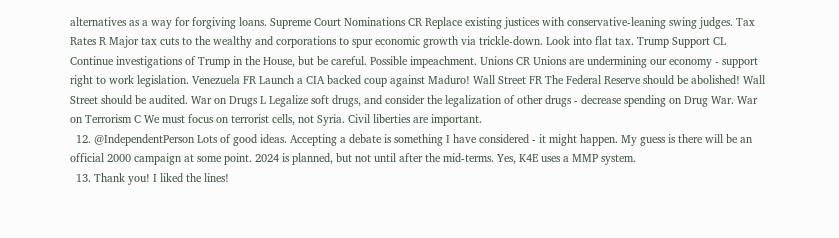alternatives as a way for forgiving loans. Supreme Court Nominations CR Replace existing justices with conservative-leaning swing judges. Tax Rates R Major tax cuts to the wealthy and corporations to spur economic growth via trickle-down. Look into flat tax. Trump Support CL Continue investigations of Trump in the House, but be careful. Possible impeachment. Unions CR Unions are undermining our economy - support right to work legislation. Venezuela FR Launch a CIA backed coup against Maduro! Wall Street FR The Federal Reserve should be abolished! Wall Street should be audited. War on Drugs L Legalize soft drugs, and consider the legalization of other drugs - decrease spending on Drug War. War on Terrorism C We must focus on terrorist cells, not Syria. Civil liberties are important.
  12. @IndependentPerson Lots of good ideas. Accepting a debate is something I have considered - it might happen. My guess is there will be an official 2000 campaign at some point. 2024 is planned, but not until after the mid-terms. Yes, K4E uses a MMP system.
  13. Thank you! I liked the lines!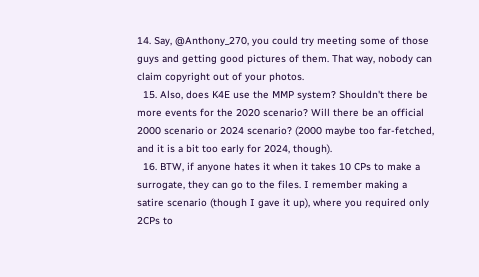14. Say, @Anthony_270, you could try meeting some of those guys and getting good pictures of them. That way, nobody can claim copyright out of your photos.
  15. Also, does K4E use the MMP system? Shouldn't there be more events for the 2020 scenario? Will there be an official 2000 scenario or 2024 scenario? (2000 maybe too far-fetched, and it is a bit too early for 2024, though).
  16. BTW, if anyone hates it when it takes 10 CPs to make a surrogate, they can go to the files. I remember making a satire scenario (though I gave it up), where you required only 2CPs to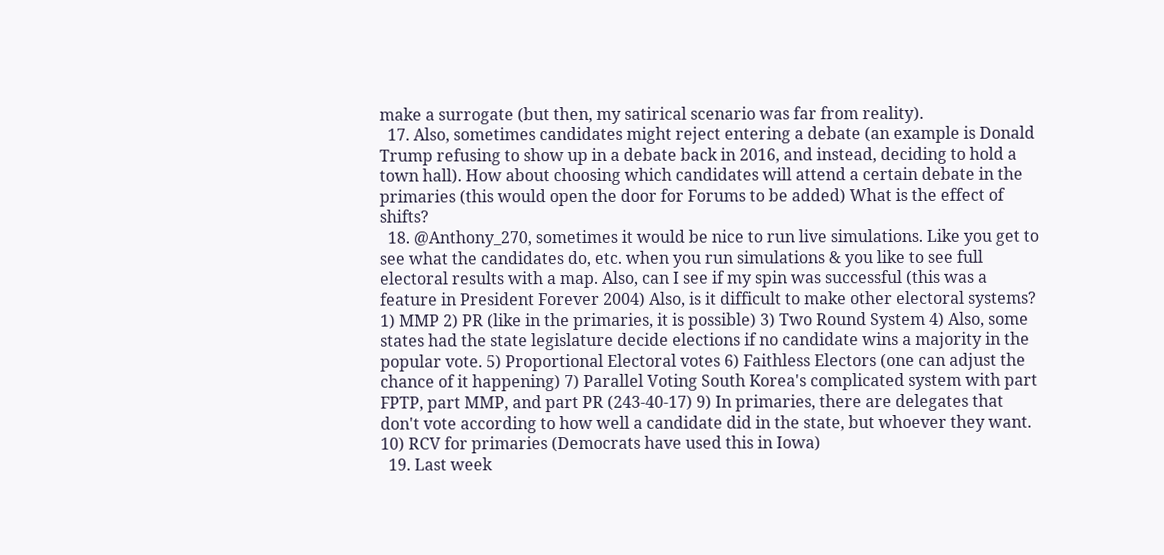make a surrogate (but then, my satirical scenario was far from reality).
  17. Also, sometimes candidates might reject entering a debate (an example is Donald Trump refusing to show up in a debate back in 2016, and instead, deciding to hold a town hall). How about choosing which candidates will attend a certain debate in the primaries (this would open the door for Forums to be added) What is the effect of shifts?
  18. @Anthony_270, sometimes it would be nice to run live simulations. Like you get to see what the candidates do, etc. when you run simulations & you like to see full electoral results with a map. Also, can I see if my spin was successful (this was a feature in President Forever 2004) Also, is it difficult to make other electoral systems? 1) MMP 2) PR (like in the primaries, it is possible) 3) Two Round System 4) Also, some states had the state legislature decide elections if no candidate wins a majority in the popular vote. 5) Proportional Electoral votes 6) Faithless Electors (one can adjust the chance of it happening) 7) Parallel Voting South Korea's complicated system with part FPTP, part MMP, and part PR (243-40-17) 9) In primaries, there are delegates that don't vote according to how well a candidate did in the state, but whoever they want. 10) RCV for primaries (Democrats have used this in Iowa)
  19. Last week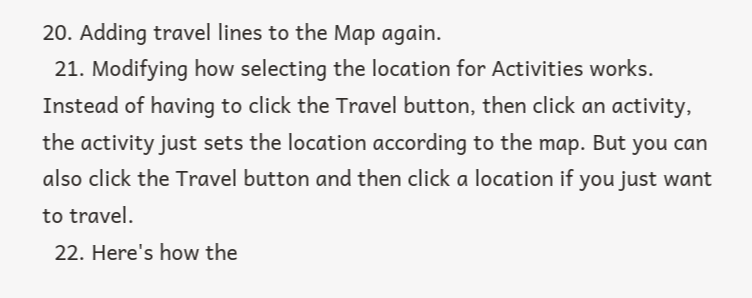20. Adding travel lines to the Map again.
  21. Modifying how selecting the location for Activities works. Instead of having to click the Travel button, then click an activity, the activity just sets the location according to the map. But you can also click the Travel button and then click a location if you just want to travel.
  22. Here's how the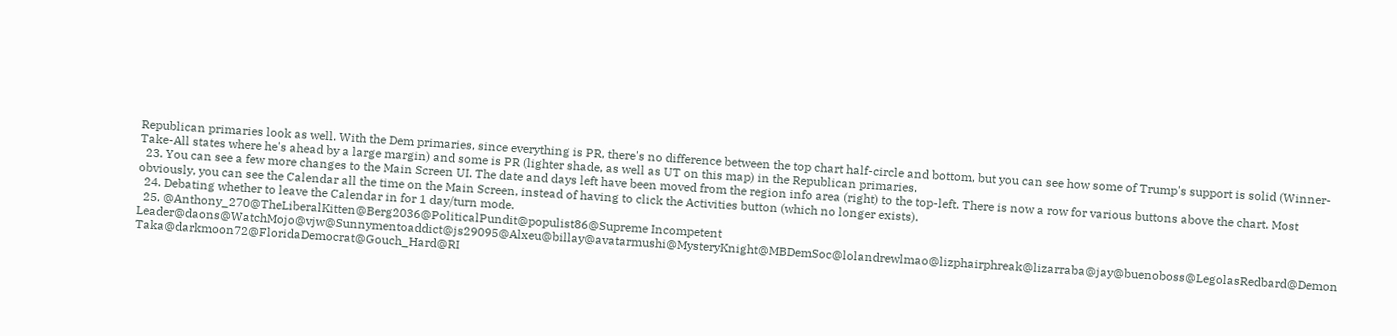Republican primaries look as well. With the Dem primaries, since everything is PR, there's no difference between the top chart half-circle and bottom, but you can see how some of Trump's support is solid (Winner-Take-All states where he's ahead by a large margin) and some is PR (lighter shade, as well as UT on this map) in the Republican primaries.
  23. You can see a few more changes to the Main Screen UI. The date and days left have been moved from the region info area (right) to the top-left. There is now a row for various buttons above the chart. Most obviously, you can see the Calendar all the time on the Main Screen, instead of having to click the Activities button (which no longer exists).
  24. Debating whether to leave the Calendar in for 1 day/turn mode.
  25. @Anthony_270@TheLiberalKitten@Berg2036@PoliticalPundit@populist86@Supreme Incompetent Leader@daons@WatchMojo@vjw@Sunnymentoaddict@js29095@Alxeu@billay@avatarmushi@MysteryKnight@MBDemSoc@lolandrewlmao@lizphairphreak@lizarraba@jay@buenoboss@LegolasRedbard@Demon Taka@darkmoon72@FloridaDemocrat@Gouch_Hard@RI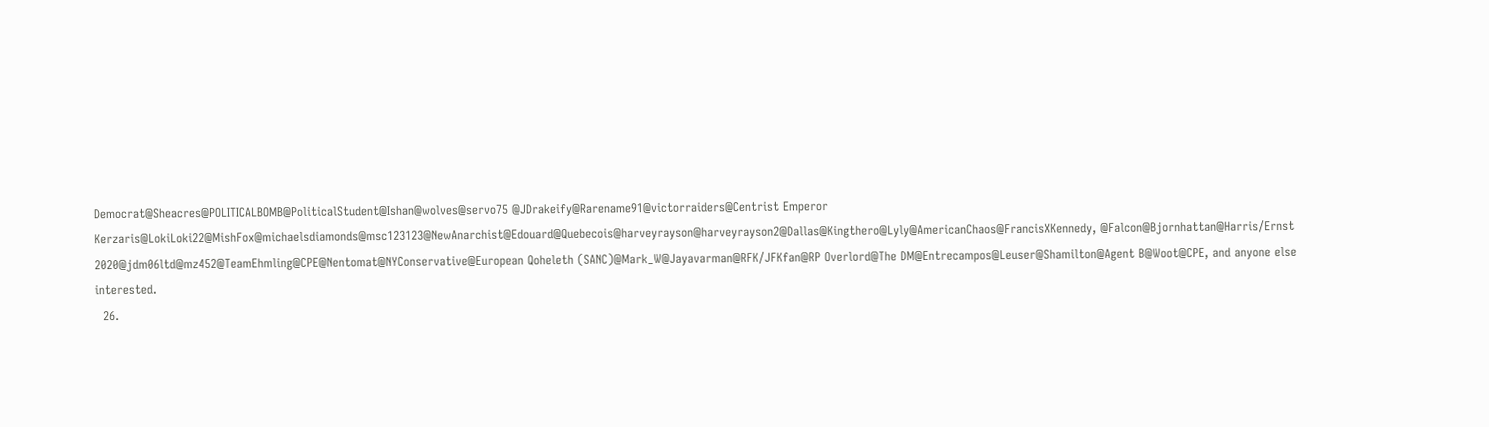Democrat@Sheacres@POLITICALBOMB@PoliticalStudent@Ishan@wolves@servo75 @JDrakeify@Rarename91@victorraiders@Centrist Emperor Kerzaris@LokiLoki22@MishFox@michaelsdiamonds@msc123123@NewAnarchist@Edouard@Quebecois@harveyrayson@harveyrayson2@Dallas@Kingthero@Lyly@AmericanChaos@FrancisXKennedy, @Falcon@Bjornhattan@Harris/Ernst 2020@jdm06ltd@mz452@TeamEhmling@CPE@Nentomat@NYConservative@European Qoheleth (SANC)@Mark_W@Jayavarman@RFK/JFKfan@RP Overlord@The DM@Entrecampos@Leuser@Shamilton@Agent B@Woot@CPE, and anyone else interested.
  26.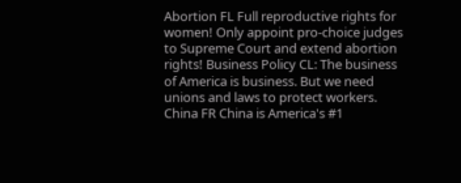Abortion FL Full reproductive rights for women! Only appoint pro-choice judges to Supreme Court and extend abortion rights! Business Policy CL: The business of America is business. But we need unions and laws to protect workers. China FR China is America's #1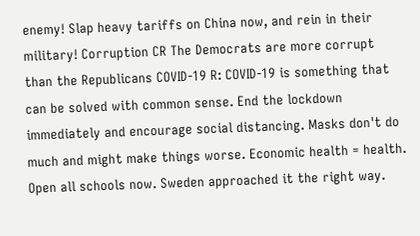enemy! Slap heavy tariffs on China now, and rein in their military! Corruption CR The Democrats are more corrupt than the Republicans COVID-19 R: COVID-19 is something that can be solved with common sense. End the lockdown immediately and encourage social distancing. Masks don't do much and might make things worse. Economic health = health. Open all schools now. Sweden approached it the right way.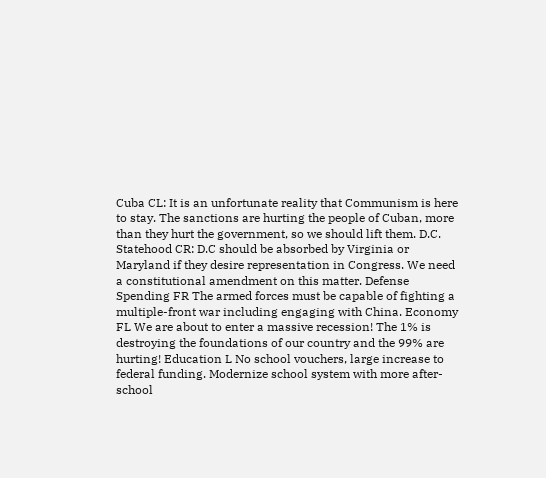Cuba CL: It is an unfortunate reality that Communism is here to stay. The sanctions are hurting the people of Cuban, more than they hurt the government, so we should lift them. D.C. Statehood CR: D.C should be absorbed by Virginia or Maryland if they desire representation in Congress. We need a constitutional amendment on this matter. Defense Spending FR The armed forces must be capable of fighting a multiple-front war including engaging with China. Economy FL We are about to enter a massive recession! The 1% is destroying the foundations of our country and the 99% are hurting! Education L No school vouchers, large increase to federal funding. Modernize school system with more after-school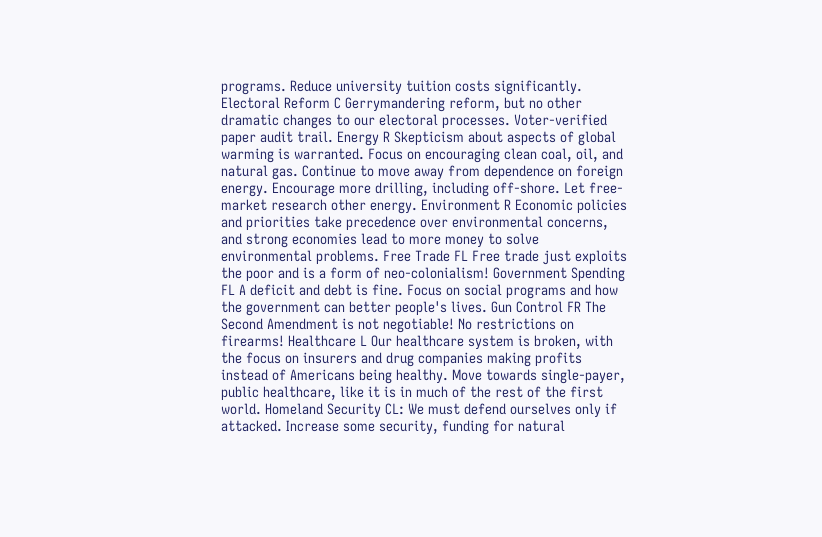programs. Reduce university tuition costs significantly. Electoral Reform C Gerrymandering reform, but no other dramatic changes to our electoral processes. Voter-verified paper audit trail. Energy R Skepticism about aspects of global warming is warranted. Focus on encouraging clean coal, oil, and natural gas. Continue to move away from dependence on foreign energy. Encourage more drilling, including off-shore. Let free-market research other energy. Environment R Economic policies and priorities take precedence over environmental concerns, and strong economies lead to more money to solve environmental problems. Free Trade FL Free trade just exploits the poor and is a form of neo-colonialism! Government Spending FL A deficit and debt is fine. Focus on social programs and how the government can better people's lives. Gun Control FR The Second Amendment is not negotiable! No restrictions on firearms! Healthcare L Our healthcare system is broken, with the focus on insurers and drug companies making profits instead of Americans being healthy. Move towards single-payer, public healthcare, like it is in much of the rest of the first world. Homeland Security CL: We must defend ourselves only if attacked. Increase some security, funding for natural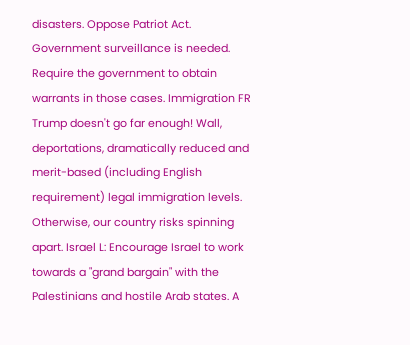disasters. Oppose Patriot Act. Government surveillance is needed. Require the government to obtain warrants in those cases. Immigration FR Trump doesn't go far enough! Wall, deportations, dramatically reduced and merit-based (including English requirement) legal immigration levels. Otherwise, our country risks spinning apart. Israel L: Encourage Israel to work towards a "grand bargain" with the Palestinians and hostile Arab states. A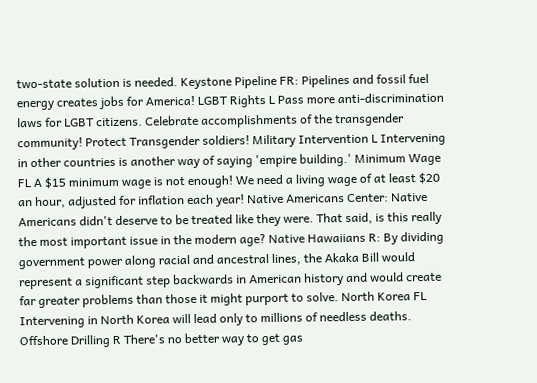two-state solution is needed. Keystone Pipeline FR: Pipelines and fossil fuel energy creates jobs for America! LGBT Rights L Pass more anti-discrimination laws for LGBT citizens. Celebrate accomplishments of the transgender community! Protect Transgender soldiers! Military Intervention L Intervening in other countries is another way of saying 'empire building.' Minimum Wage FL A $15 minimum wage is not enough! We need a living wage of at least $20 an hour, adjusted for inflation each year! Native Americans Center: Native Americans didn't deserve to be treated like they were. That said, is this really the most important issue in the modern age? Native Hawaiians R: By dividing government power along racial and ancestral lines, the Akaka Bill would represent a significant step backwards in American history and would create far greater problems than those it might purport to solve. North Korea FL Intervening in North Korea will lead only to millions of needless deaths. Offshore Drilling R There's no better way to get gas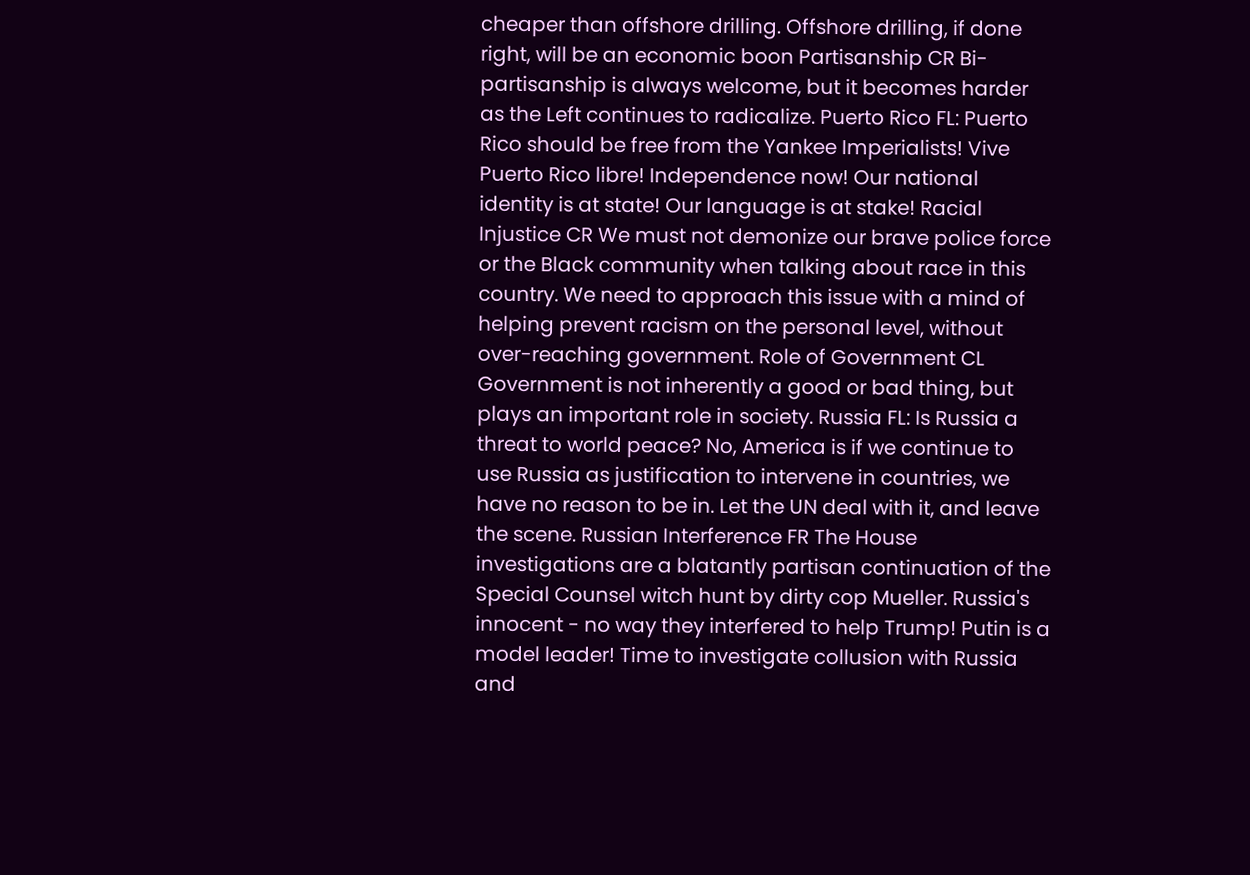cheaper than offshore drilling. Offshore drilling, if done right, will be an economic boon Partisanship CR Bi-partisanship is always welcome, but it becomes harder as the Left continues to radicalize. Puerto Rico FL: Puerto Rico should be free from the Yankee Imperialists! Vive Puerto Rico libre! Independence now! Our national identity is at state! Our language is at stake! Racial Injustice CR We must not demonize our brave police force or the Black community when talking about race in this country. We need to approach this issue with a mind of helping prevent racism on the personal level, without over-reaching government. Role of Government CL Government is not inherently a good or bad thing, but plays an important role in society. Russia FL: Is Russia a threat to world peace? No, America is if we continue to use Russia as justification to intervene in countries, we have no reason to be in. Let the UN deal with it, and leave the scene. Russian Interference FR The House investigations are a blatantly partisan continuation of the Special Counsel witch hunt by dirty cop Mueller. Russia's innocent - no way they interfered to help Trump! Putin is a model leader! Time to investigate collusion with Russia and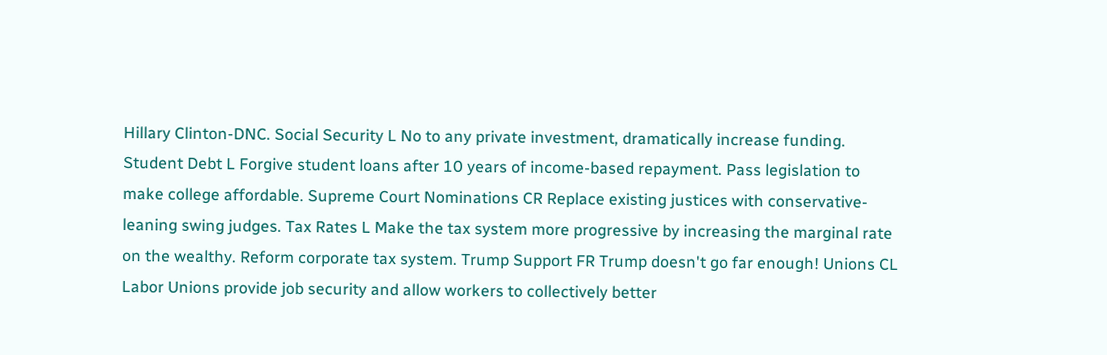Hillary Clinton-DNC. Social Security L No to any private investment, dramatically increase funding. Student Debt L Forgive student loans after 10 years of income-based repayment. Pass legislation to make college affordable. Supreme Court Nominations CR Replace existing justices with conservative-leaning swing judges. Tax Rates L Make the tax system more progressive by increasing the marginal rate on the wealthy. Reform corporate tax system. Trump Support FR Trump doesn't go far enough! Unions CL Labor Unions provide job security and allow workers to collectively better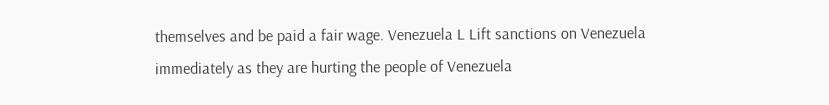themselves and be paid a fair wage. Venezuela L Lift sanctions on Venezuela immediately as they are hurting the people of Venezuela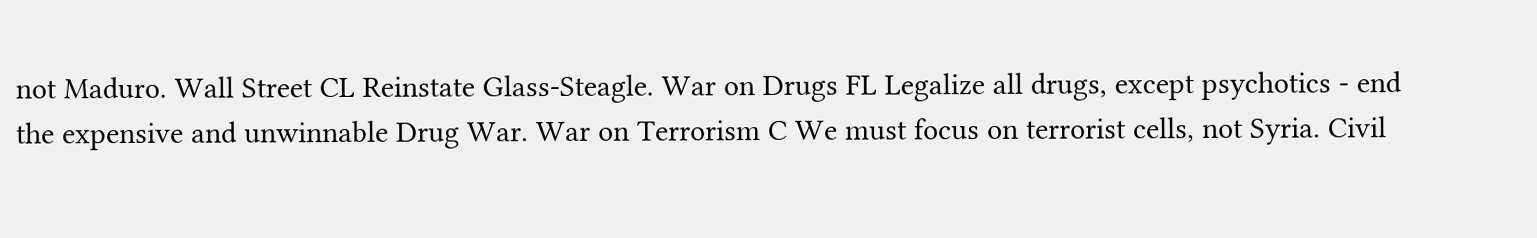not Maduro. Wall Street CL Reinstate Glass-Steagle. War on Drugs FL Legalize all drugs, except psychotics - end the expensive and unwinnable Drug War. War on Terrorism C We must focus on terrorist cells, not Syria. Civil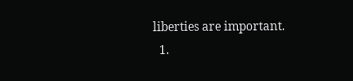liberties are important.
  1.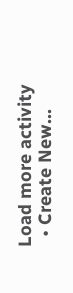Load more activity
  • Create New...